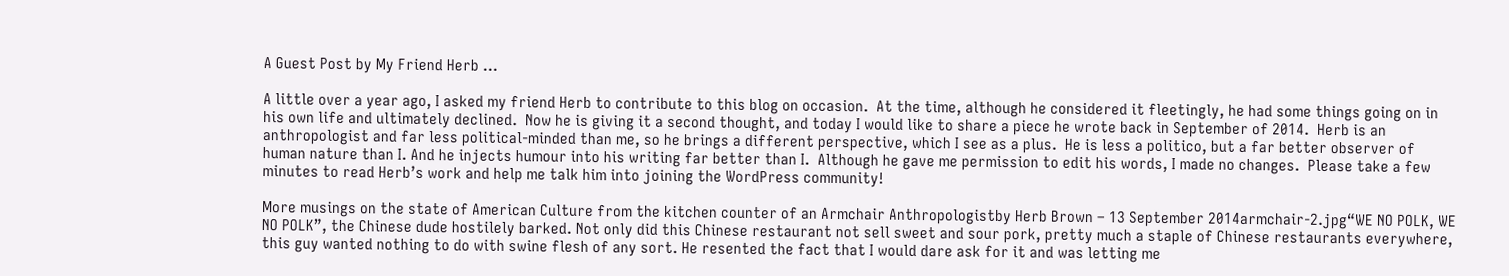A Guest Post by My Friend Herb …

A little over a year ago, I asked my friend Herb to contribute to this blog on occasion.  At the time, although he considered it fleetingly, he had some things going on in his own life and ultimately declined.  Now he is giving it a second thought, and today I would like to share a piece he wrote back in September of 2014.  Herb is an anthropologist and far less political-minded than me, so he brings a different perspective, which I see as a plus.  He is less a politico, but a far better observer of human nature than I. And he injects humour into his writing far better than I.  Although he gave me permission to edit his words, I made no changes.  Please take a few minutes to read Herb’s work and help me talk him into joining the WordPress community!

More musings on the state of American Culture from the kitchen counter of an Armchair Anthropologistby Herb Brown – 13 September 2014armchair-2.jpg“WE NO POLK, WE NO POLK”, the Chinese dude hostilely barked. Not only did this Chinese restaurant not sell sweet and sour pork, pretty much a staple of Chinese restaurants everywhere, this guy wanted nothing to do with swine flesh of any sort. He resented the fact that I would dare ask for it and was letting me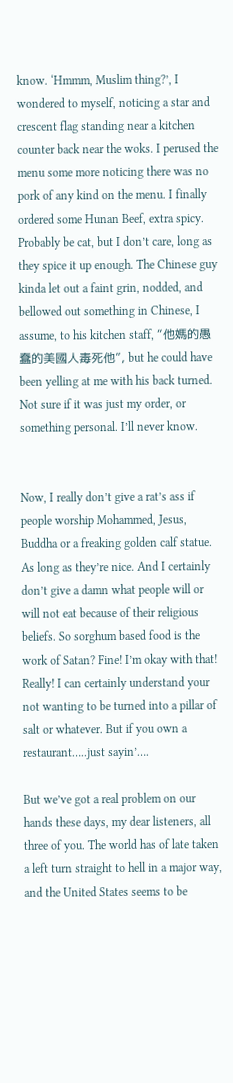know. ‘Hmmm, Muslim thing?’, I wondered to myself, noticing a star and crescent flag standing near a kitchen counter back near the woks. I perused the menu some more noticing there was no pork of any kind on the menu. I finally ordered some Hunan Beef, extra spicy. Probably be cat, but I don’t care, long as they spice it up enough. The Chinese guy kinda let out a faint grin, nodded, and bellowed out something in Chinese, I assume, to his kitchen staff, “他媽的愚蠢的美國人毒死他”, but he could have been yelling at me with his back turned. Not sure if it was just my order, or something personal. I’ll never know.


Now, I really don’t give a rat’s ass if people worship Mohammed, Jesus, Buddha or a freaking golden calf statue. As long as they’re nice. And I certainly don’t give a damn what people will or will not eat because of their religious beliefs. So sorghum based food is the work of Satan? Fine! I’m okay with that! Really! I can certainly understand your not wanting to be turned into a pillar of salt or whatever. But if you own a restaurant…..just sayin’….

But we’ve got a real problem on our hands these days, my dear listeners, all three of you. The world has of late taken a left turn straight to hell in a major way, and the United States seems to be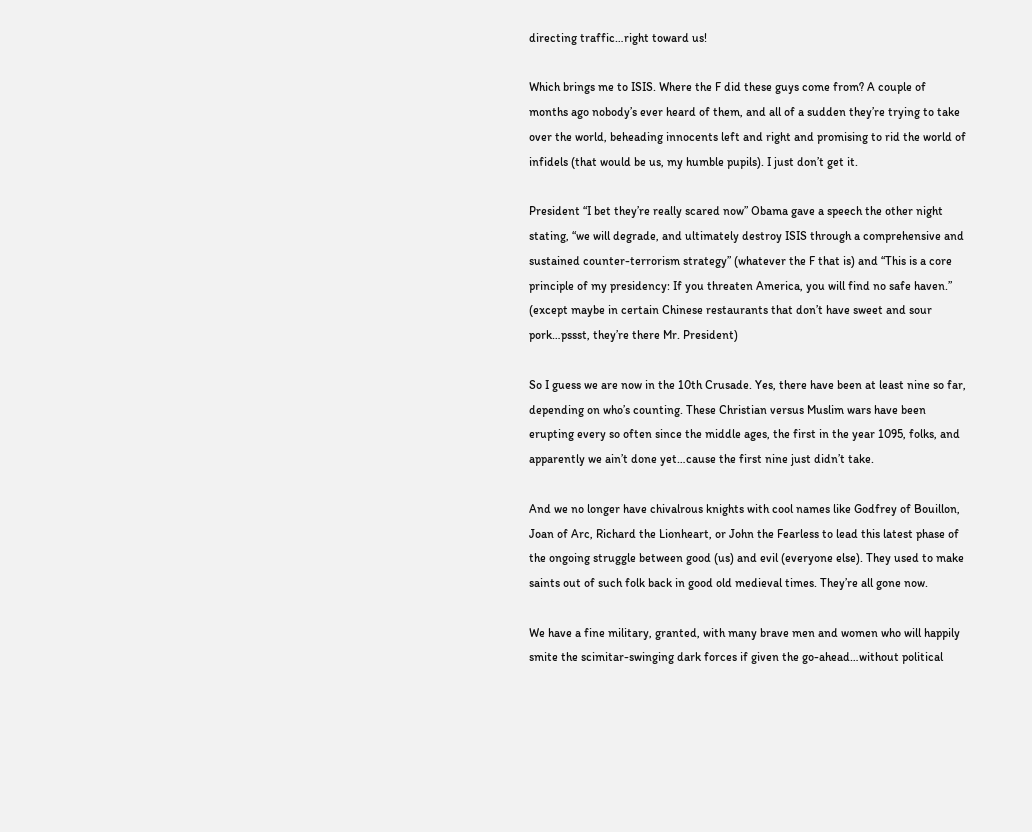directing traffic…right toward us!

Which brings me to ISIS. Where the F did these guys come from? A couple of months ago nobody’s ever heard of them, and all of a sudden they’re trying to take over the world, beheading innocents left and right and promising to rid the world of infidels (that would be us, my humble pupils). I just don’t get it.

President “I bet they’re really scared now” Obama gave a speech the other night stating, “we will degrade, and ultimately destroy ISIS through a comprehensive and sustained counter-terrorism strategy” (whatever the F that is) and “This is a core principle of my presidency: If you threaten America, you will find no safe haven.” (except maybe in certain Chinese restaurants that don’t have sweet and sour pork…pssst, they’re there Mr. President)

So I guess we are now in the 10th Crusade. Yes, there have been at least nine so far, depending on who’s counting. These Christian versus Muslim wars have been erupting every so often since the middle ages, the first in the year 1095, folks, and apparently we ain’t done yet…cause the first nine just didn’t take.

And we no longer have chivalrous knights with cool names like Godfrey of Bouillon, Joan of Arc, Richard the Lionheart, or John the Fearless to lead this latest phase of the ongoing struggle between good (us) and evil (everyone else). They used to make saints out of such folk back in good old medieval times. They’re all gone now.

We have a fine military, granted, with many brave men and women who will happily smite the scimitar-swinging dark forces if given the go-ahead…without political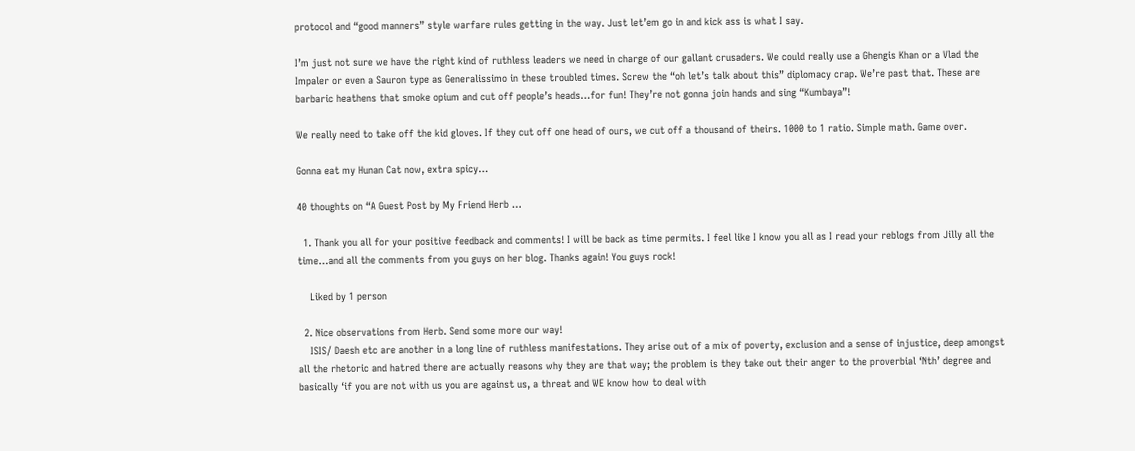protocol and “good manners” style warfare rules getting in the way. Just let’em go in and kick ass is what I say.

I’m just not sure we have the right kind of ruthless leaders we need in charge of our gallant crusaders. We could really use a Ghengis Khan or a Vlad the Impaler or even a Sauron type as Generalissimo in these troubled times. Screw the “oh let’s talk about this” diplomacy crap. We’re past that. These are barbaric heathens that smoke opium and cut off people’s heads…for fun! They’re not gonna join hands and sing “Kumbaya”!

We really need to take off the kid gloves. If they cut off one head of ours, we cut off a thousand of theirs. 1000 to 1 ratio. Simple math. Game over.

Gonna eat my Hunan Cat now, extra spicy…

40 thoughts on “A Guest Post by My Friend Herb …

  1. Thank you all for your positive feedback and comments! I will be back as time permits. I feel like I know you all as I read your reblogs from Jilly all the time…and all the comments from you guys on her blog. Thanks again! You guys rock!

    Liked by 1 person

  2. Nice observations from Herb. Send some more our way!
    ISIS/ Daesh etc are another in a long line of ruthless manifestations. They arise out of a mix of poverty, exclusion and a sense of injustice, deep amongst all the rhetoric and hatred there are actually reasons why they are that way; the problem is they take out their anger to the proverbial ‘Nth’ degree and basically ‘if you are not with us you are against us, a threat and WE know how to deal with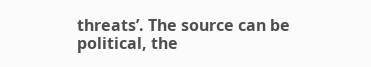threats’. The source can be political, the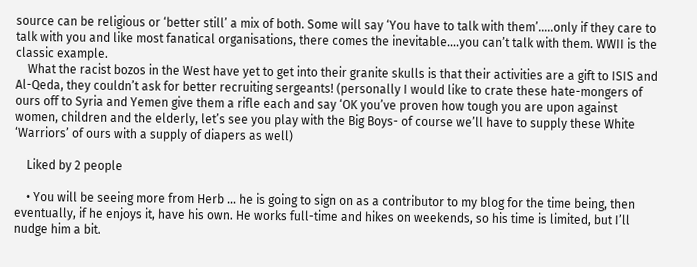source can be religious or ‘better still’ a mix of both. Some will say ‘You have to talk with them’…..only if they care to talk with you and like most fanatical organisations, there comes the inevitable….you can’t talk with them. WWII is the classic example.
    What the racist bozos in the West have yet to get into their granite skulls is that their activities are a gift to ISIS and Al-Qeda, they couldn’t ask for better recruiting sergeants! (personally I would like to crate these hate-mongers of ours off to Syria and Yemen give them a rifle each and say ‘OK you’ve proven how tough you are upon against women, children and the elderly, let’s see you play with the Big Boys- of course we’ll have to supply these White ‘Warriors’ of ours with a supply of diapers as well)

    Liked by 2 people

    • You will be seeing more from Herb … he is going to sign on as a contributor to my blog for the time being, then eventually, if he enjoys it, have his own. He works full-time and hikes on weekends, so his time is limited, but I’ll nudge him a bit.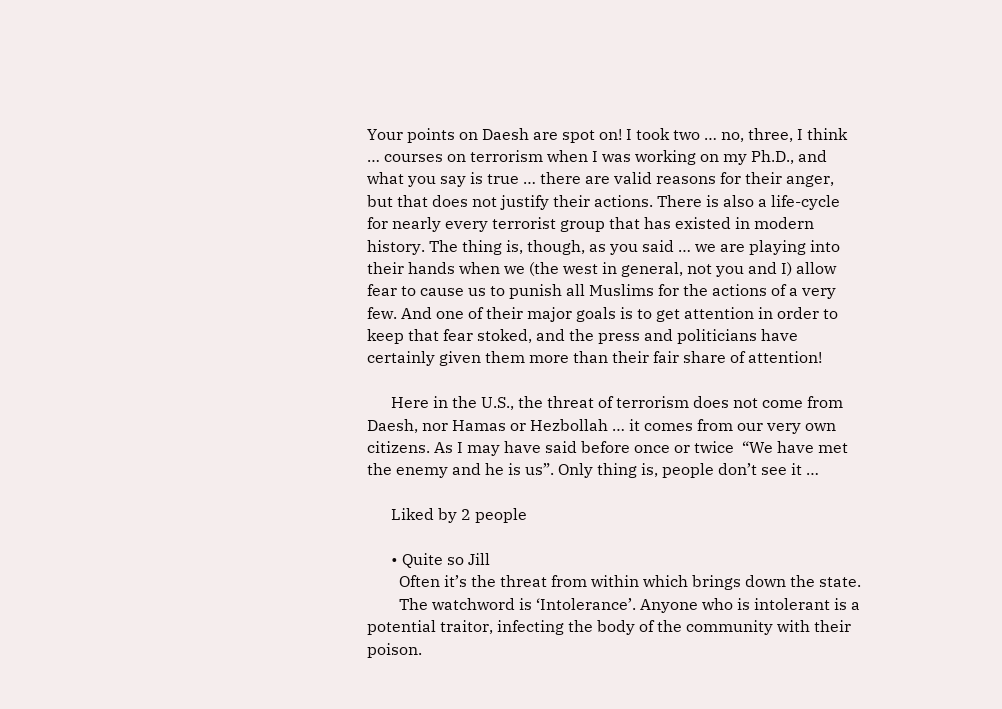Your points on Daesh are spot on! I took two … no, three, I think … courses on terrorism when I was working on my Ph.D., and what you say is true … there are valid reasons for their anger, but that does not justify their actions. There is also a life-cycle for nearly every terrorist group that has existed in modern history. The thing is, though, as you said … we are playing into their hands when we (the west in general, not you and I) allow fear to cause us to punish all Muslims for the actions of a very few. And one of their major goals is to get attention in order to keep that fear stoked, and the press and politicians have certainly given them more than their fair share of attention!

      Here in the U.S., the threat of terrorism does not come from Daesh, nor Hamas or Hezbollah … it comes from our very own citizens. As I may have said before once or twice  “We have met the enemy and he is us”. Only thing is, people don’t see it …

      Liked by 2 people

      • Quite so Jill
        Often it’s the threat from within which brings down the state.
        The watchword is ‘Intolerance’. Anyone who is intolerant is a potential traitor, infecting the body of the community with their poison.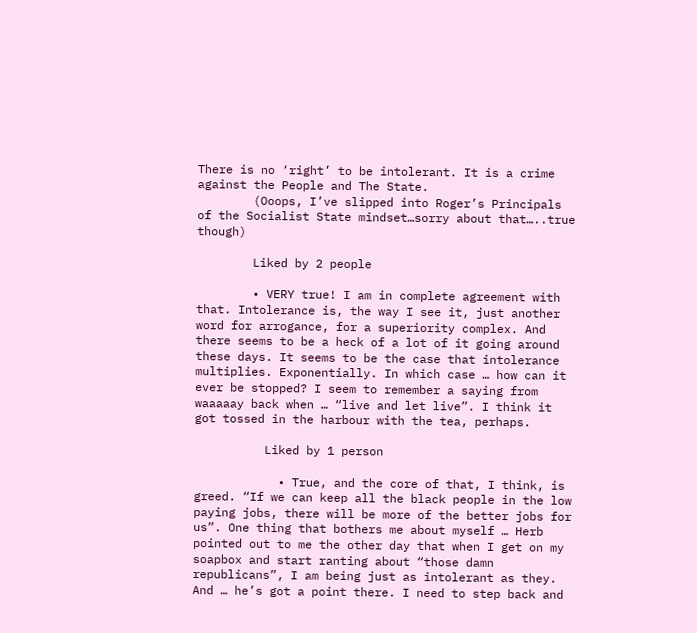There is no ‘right’ to be intolerant. It is a crime against the People and The State.
        (Ooops, I’ve slipped into Roger’s Principals of the Socialist State mindset…sorry about that…..true though)

        Liked by 2 people

        • VERY true! I am in complete agreement with that. Intolerance is, the way I see it, just another word for arrogance, for a superiority complex. And there seems to be a heck of a lot of it going around these days. It seems to be the case that intolerance multiplies. Exponentially. In which case … how can it ever be stopped? I seem to remember a saying from waaaaay back when … “live and let live”. I think it got tossed in the harbour with the tea, perhaps.

          Liked by 1 person

            • True, and the core of that, I think, is greed. “If we can keep all the black people in the low paying jobs, there will be more of the better jobs for us”. One thing that bothers me about myself … Herb pointed out to me the other day that when I get on my soapbox and start ranting about “those damn republicans”, I am being just as intolerant as they. And … he’s got a point there. I need to step back and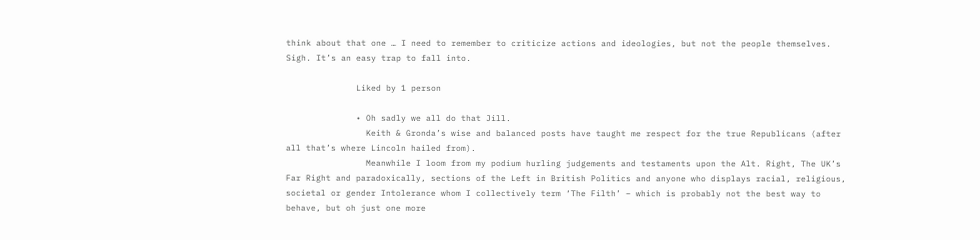think about that one … I need to remember to criticize actions and ideologies, but not the people themselves. Sigh. It’s an easy trap to fall into.

              Liked by 1 person

              • Oh sadly we all do that Jill.
                Keith & Gronda’s wise and balanced posts have taught me respect for the true Republicans (after all that’s where Lincoln hailed from).
                Meanwhile I loom from my podium hurling judgements and testaments upon the Alt. Right, The UK’s Far Right and paradoxically, sections of the Left in British Politics and anyone who displays racial, religious, societal or gender Intolerance whom I collectively term ‘The Filth’ – which is probably not the best way to behave, but oh just one more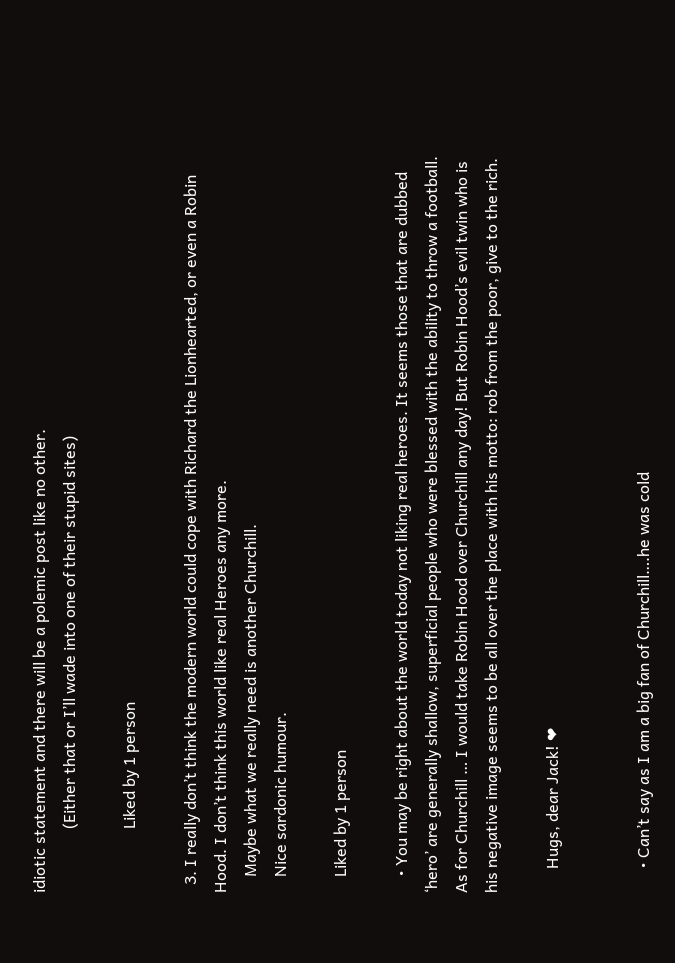idiotic statement and there will be a polemic post like no other.
                (Either that or I’ll wade into one of their stupid sites)

                Liked by 1 person

  3. I really don’t think the modern world could cope with Richard the Lionhearted, or even a Robin Hood. I don’t think this world like real Heroes any more.
    Maybe what we really need is another Churchill.
    Nice sardonic humour.

    Liked by 1 person

    • You may be right about the world today not liking real heroes. It seems those that are dubbed ‘hero’ are generally shallow, superficial people who were blessed with the ability to throw a football. As for Churchill … I would take Robin Hood over Churchill any day! But Robin Hood’s evil twin who is his negative image seems to be all over the place with his motto: rob from the poor, give to the rich.

      Hugs, dear Jack! ❤


      • Can’t say as I am a big fan of Churchill….he was cold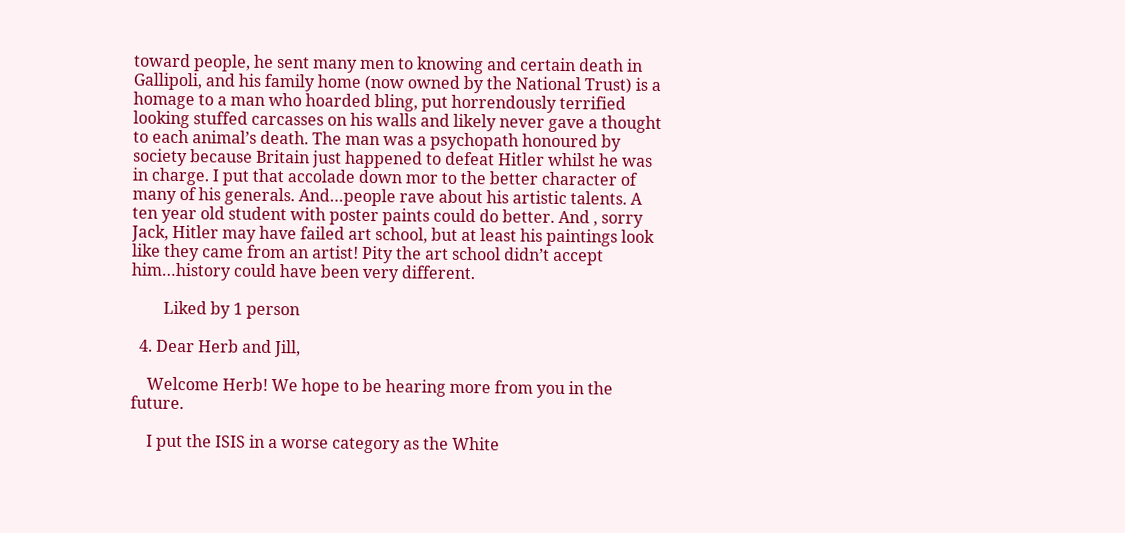toward people, he sent many men to knowing and certain death in Gallipoli, and his family home (now owned by the National Trust) is a homage to a man who hoarded bling, put horrendously terrified looking stuffed carcasses on his walls and likely never gave a thought to each animal’s death. The man was a psychopath honoured by society because Britain just happened to defeat Hitler whilst he was in charge. I put that accolade down mor to the better character of many of his generals. And…people rave about his artistic talents. A ten year old student with poster paints could do better. And , sorry Jack, Hitler may have failed art school, but at least his paintings look like they came from an artist! Pity the art school didn’t accept him…history could have been very different.

        Liked by 1 person

  4. Dear Herb and Jill,

    Welcome Herb! We hope to be hearing more from you in the future.

    I put the ISIS in a worse category as the White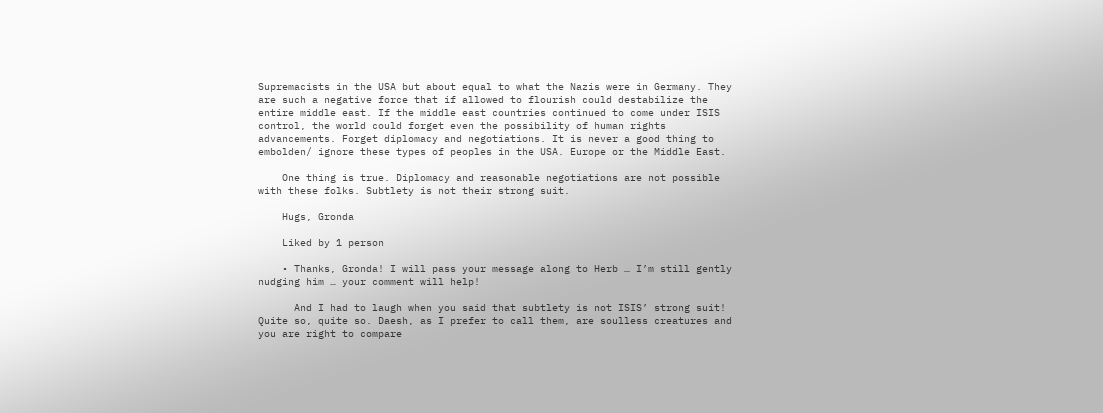Supremacists in the USA but about equal to what the Nazis were in Germany. They are such a negative force that if allowed to flourish could destabilize the entire middle east. If the middle east countries continued to come under ISIS control, the world could forget even the possibility of human rights advancements. Forget diplomacy and negotiations. It is never a good thing to embolden/ ignore these types of peoples in the USA. Europe or the Middle East.

    One thing is true. Diplomacy and reasonable negotiations are not possible with these folks. Subtlety is not their strong suit.

    Hugs, Gronda

    Liked by 1 person

    • Thanks, Gronda! I will pass your message along to Herb … I’m still gently nudging him … your comment will help!

      And I had to laugh when you said that subtlety is not ISIS’ strong suit! Quite so, quite so. Daesh, as I prefer to call them, are soulless creatures and you are right to compare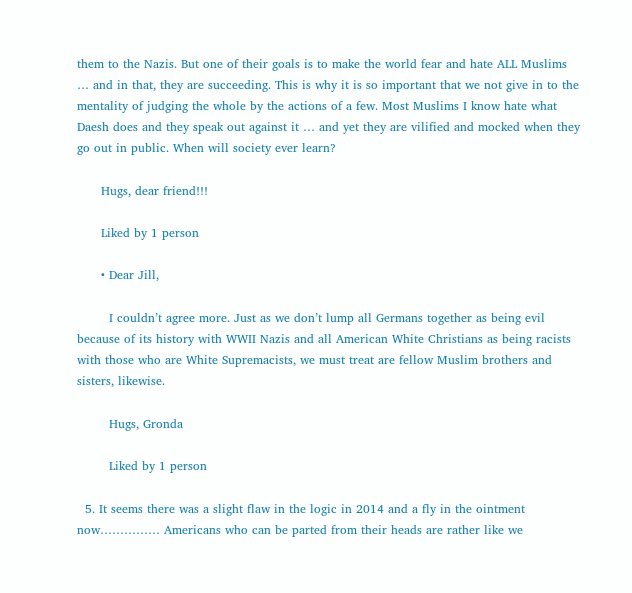them to the Nazis. But one of their goals is to make the world fear and hate ALL Muslims … and in that, they are succeeding. This is why it is so important that we not give in to the mentality of judging the whole by the actions of a few. Most Muslims I know hate what Daesh does and they speak out against it … and yet they are vilified and mocked when they go out in public. When will society ever learn?

      Hugs, dear friend!!!

      Liked by 1 person

      • Dear Jill,

        I couldn’t agree more. Just as we don’t lump all Germans together as being evil because of its history with WWII Nazis and all American White Christians as being racists with those who are White Supremacists, we must treat are fellow Muslim brothers and sisters, likewise.

        Hugs, Gronda

        Liked by 1 person

  5. It seems there was a slight flaw in the logic in 2014 and a fly in the ointment now…………… Americans who can be parted from their heads are rather like we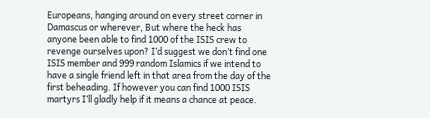Europeans, hanging around on every street corner in Damascus or wherever, But where the heck has anyone been able to find 1000 of the ISIS crew to revenge ourselves upon? I’d suggest we don’t find one ISIS member and 999 random Islamics if we intend to have a single friend left in that area from the day of the first beheading. If however you can find 1000 ISIS martyrs I’ll gladly help if it means a chance at peace.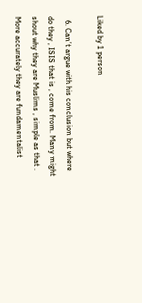Liked by 1 person

  6. Can’t argue with his conclusion but where do they , ISIS that is , come from. Many might shout why they are Muslims , simple as that . More accurately they are fundamentalist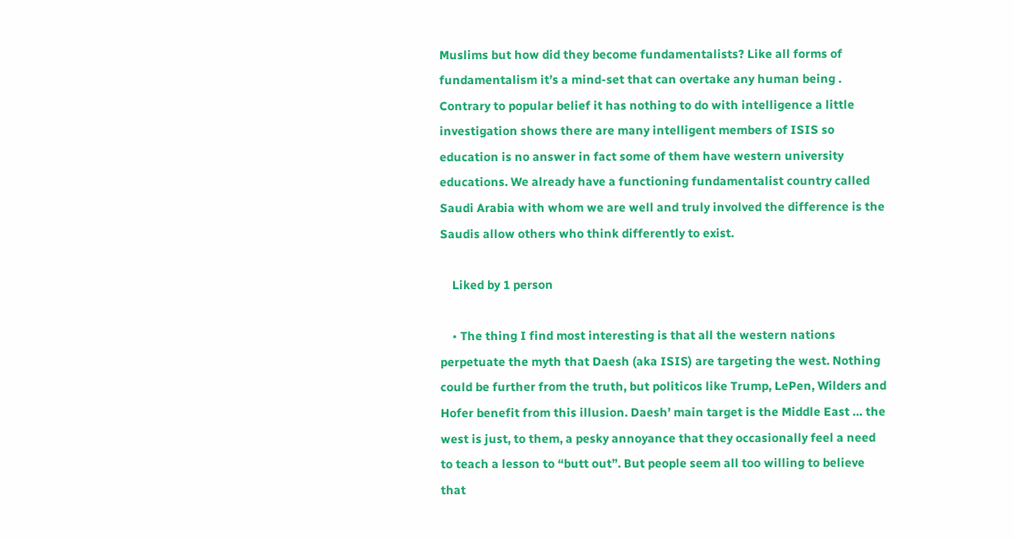Muslims but how did they become fundamentalists? Like all forms of fundamentalism it’s a mind-set that can overtake any human being . Contrary to popular belief it has nothing to do with intelligence a little investigation shows there are many intelligent members of ISIS so education is no answer in fact some of them have western university educations. We already have a functioning fundamentalist country called Saudi Arabia with whom we are well and truly involved the difference is the Saudis allow others who think differently to exist.

    Liked by 1 person

    • The thing I find most interesting is that all the western nations perpetuate the myth that Daesh (aka ISIS) are targeting the west. Nothing could be further from the truth, but politicos like Trump, LePen, Wilders and Hofer benefit from this illusion. Daesh’ main target is the Middle East … the west is just, to them, a pesky annoyance that they occasionally feel a need to teach a lesson to “butt out”. But people seem all too willing to believe that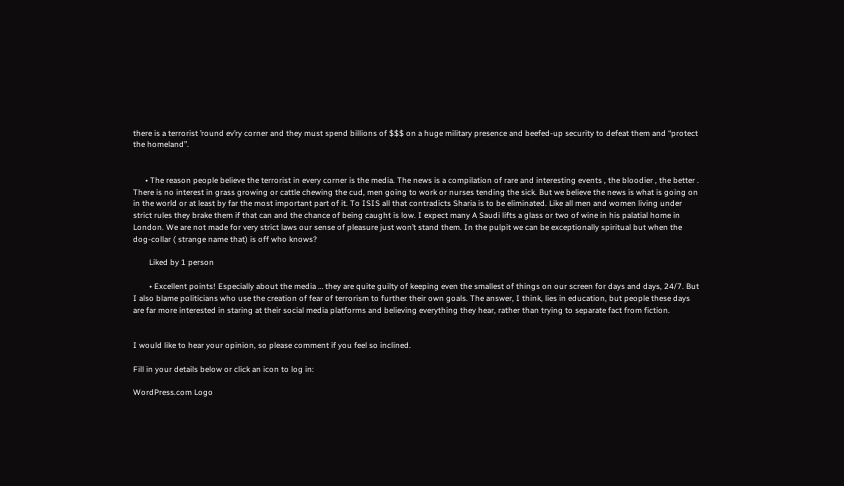there is a terrorist ’round ev’ry corner and they must spend billions of $$$ on a huge military presence and beefed-up security to defeat them and “protect the homeland”.


      • The reason people believe the terrorist in every corner is the media. The news is a compilation of rare and interesting events , the bloodier , the better . There is no interest in grass growing or cattle chewing the cud, men going to work or nurses tending the sick. But we believe the news is what is going on in the world or at least by far the most important part of it. To ISIS all that contradicts Sharia is to be eliminated. Like all men and women living under strict rules they brake them if that can and the chance of being caught is low. I expect many A Saudi lifts a glass or two of wine in his palatial home in London. We are not made for very strict laws our sense of pleasure just won’t stand them. In the pulpit we can be exceptionally spiritual but when the dog-collar ( strange name that) is off who knows?

        Liked by 1 person

        • Excellent points! Especially about the media … they are quite guilty of keeping even the smallest of things on our screen for days and days, 24/7. But I also blame politicians who use the creation of fear of terrorism to further their own goals. The answer, I think, lies in education, but people these days are far more interested in staring at their social media platforms and believing everything they hear, rather than trying to separate fact from fiction.


I would like to hear your opinion, so please comment if you feel so inclined.

Fill in your details below or click an icon to log in:

WordPress.com Logo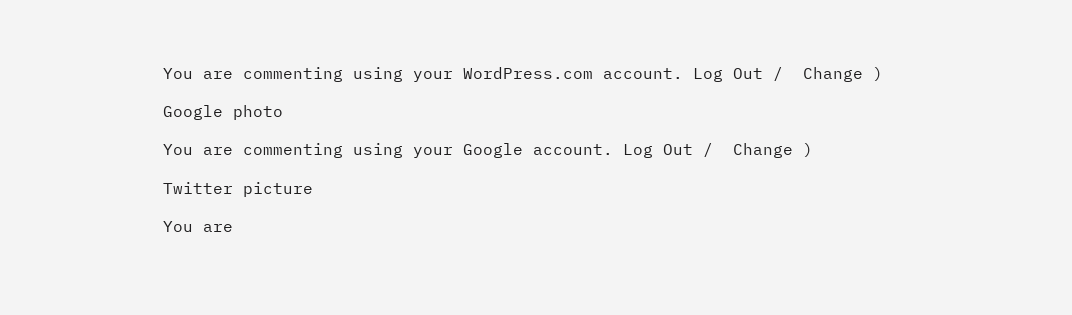You are commenting using your WordPress.com account. Log Out /  Change )

Google photo

You are commenting using your Google account. Log Out /  Change )

Twitter picture

You are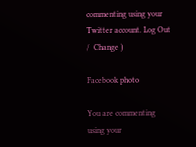commenting using your Twitter account. Log Out /  Change )

Facebook photo

You are commenting using your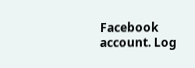Facebook account. Log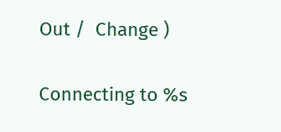Out /  Change )

Connecting to %s